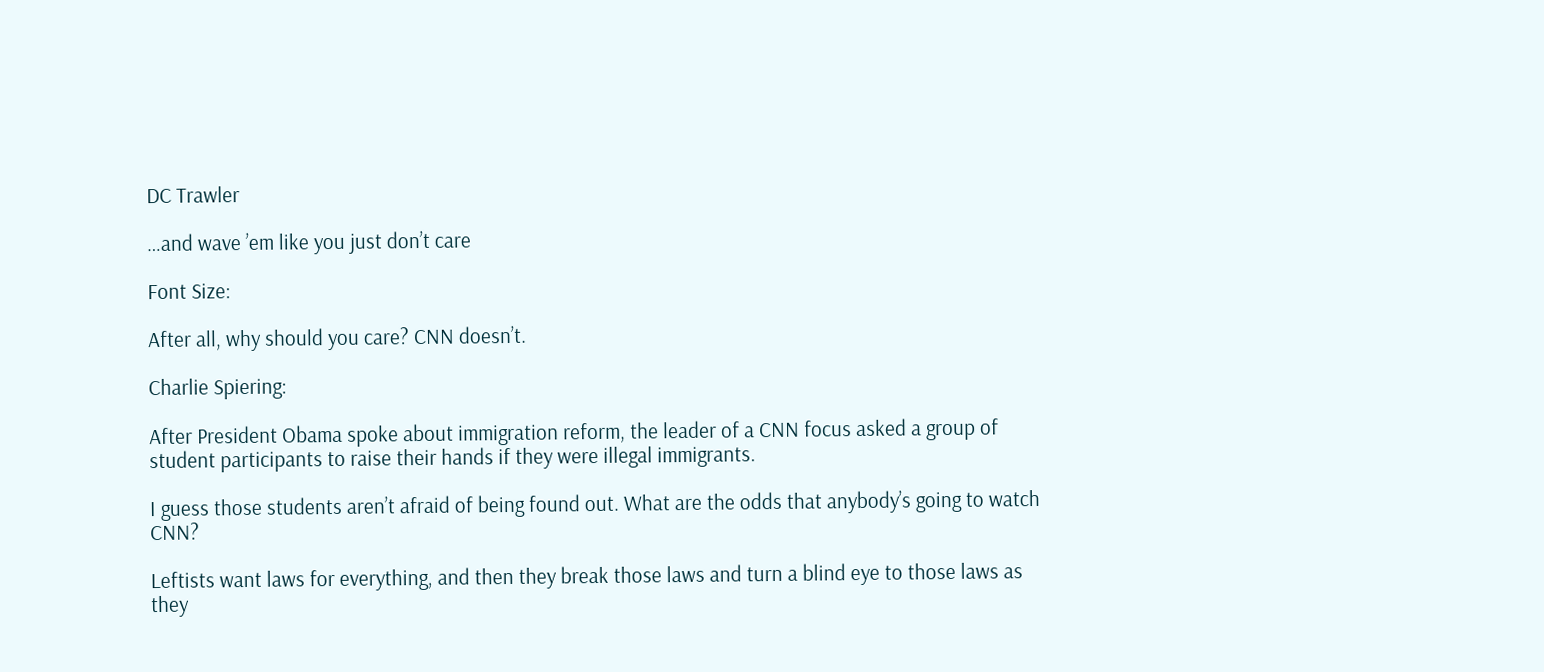DC Trawler

…and wave ’em like you just don’t care

Font Size:

After all, why should you care? CNN doesn’t.

Charlie Spiering:

After President Obama spoke about immigration reform, the leader of a CNN focus asked a group of student participants to raise their hands if they were illegal immigrants.

I guess those students aren’t afraid of being found out. What are the odds that anybody’s going to watch CNN?

Leftists want laws for everything, and then they break those laws and turn a blind eye to those laws as they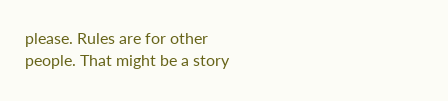please. Rules are for other people. That might be a story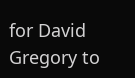for David Gregory to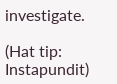investigate.

(Hat tip: Instapundit)